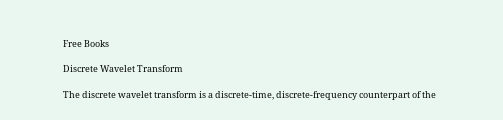Free Books

Discrete Wavelet Transform

The discrete wavelet transform is a discrete-time, discrete-frequency counterpart of the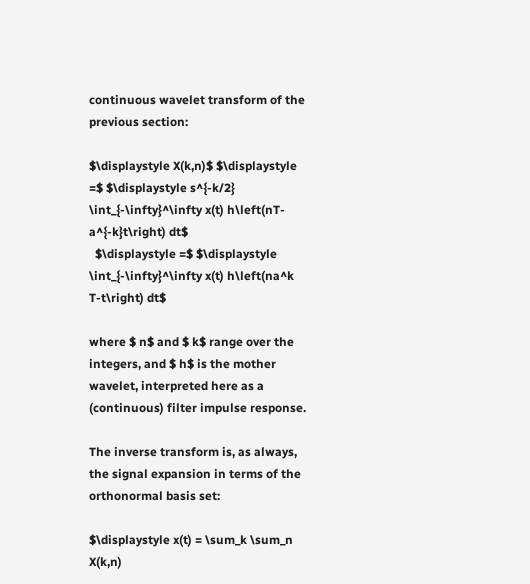continuous wavelet transform of the previous section:

$\displaystyle X(k,n)$ $\displaystyle =$ $\displaystyle s^{-k/2} \int_{-\infty}^\infty x(t) h\left(nT-a^{-k}t\right) dt$
  $\displaystyle =$ $\displaystyle \int_{-\infty}^\infty x(t) h\left(na^k T-t\right) dt$

where $ n$ and $ k$ range over the integers, and $ h$ is the mother wavelet, interpreted here as a (continuous) filter impulse response.

The inverse transform is, as always, the signal expansion in terms of the orthonormal basis set:

$\displaystyle x(t) = \sum_k \sum_n X(k,n)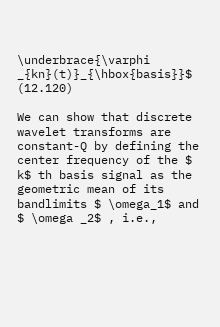\underbrace{\varphi _{kn}(t)}_{\hbox{basis}}$ (12.120)

We can show that discrete wavelet transforms are constant-Q by defining the center frequency of the $ k$ th basis signal as the geometric mean of its bandlimits $ \omega_1$ and $ \omega _2$ , i.e.,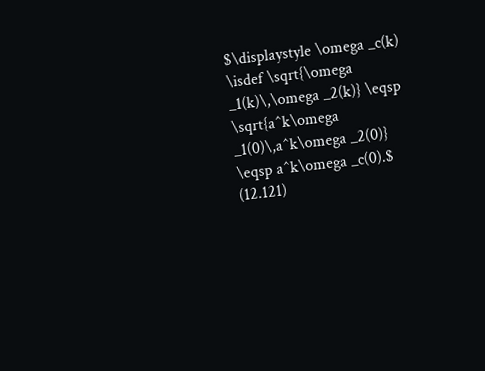$\displaystyle \omega _c(k) \isdef \sqrt{\omega _1(k)\,\omega _2(k)} \eqsp \sqrt{a^k\omega _1(0)\,a^k\omega _2(0)} \eqsp a^k\omega _c(0).$ (12.121)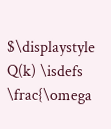$\displaystyle Q(k) \isdefs \frac{\omega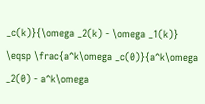_c(k)}{\omega _2(k) - \omega _1(k)} \eqsp \frac{a^k\omega _c(0)}{a^k\omega _2(0) - a^k\omega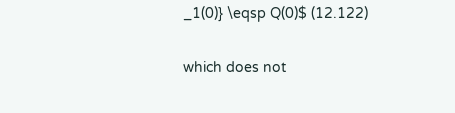_1(0)} \eqsp Q(0)$ (12.122)

which does not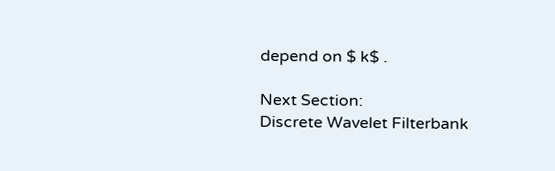depend on $ k$ .

Next Section:
Discrete Wavelet Filterbank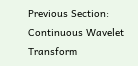Previous Section:
Continuous Wavelet Transform